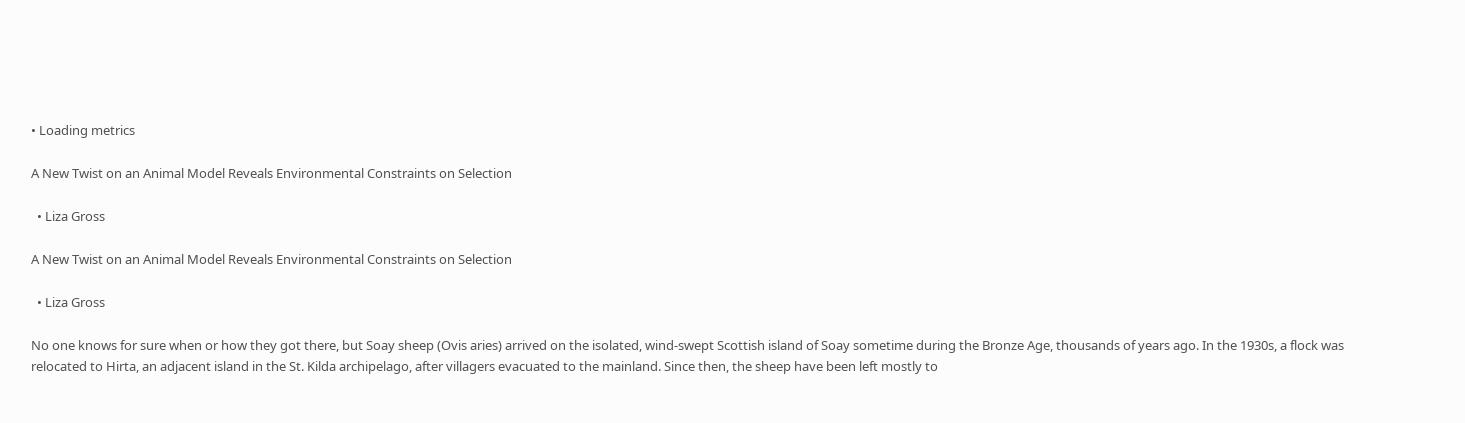• Loading metrics

A New Twist on an Animal Model Reveals Environmental Constraints on Selection

  • Liza Gross

A New Twist on an Animal Model Reveals Environmental Constraints on Selection

  • Liza Gross

No one knows for sure when or how they got there, but Soay sheep (Ovis aries) arrived on the isolated, wind-swept Scottish island of Soay sometime during the Bronze Age, thousands of years ago. In the 1930s, a flock was relocated to Hirta, an adjacent island in the St. Kilda archipelago, after villagers evacuated to the mainland. Since then, the sheep have been left mostly to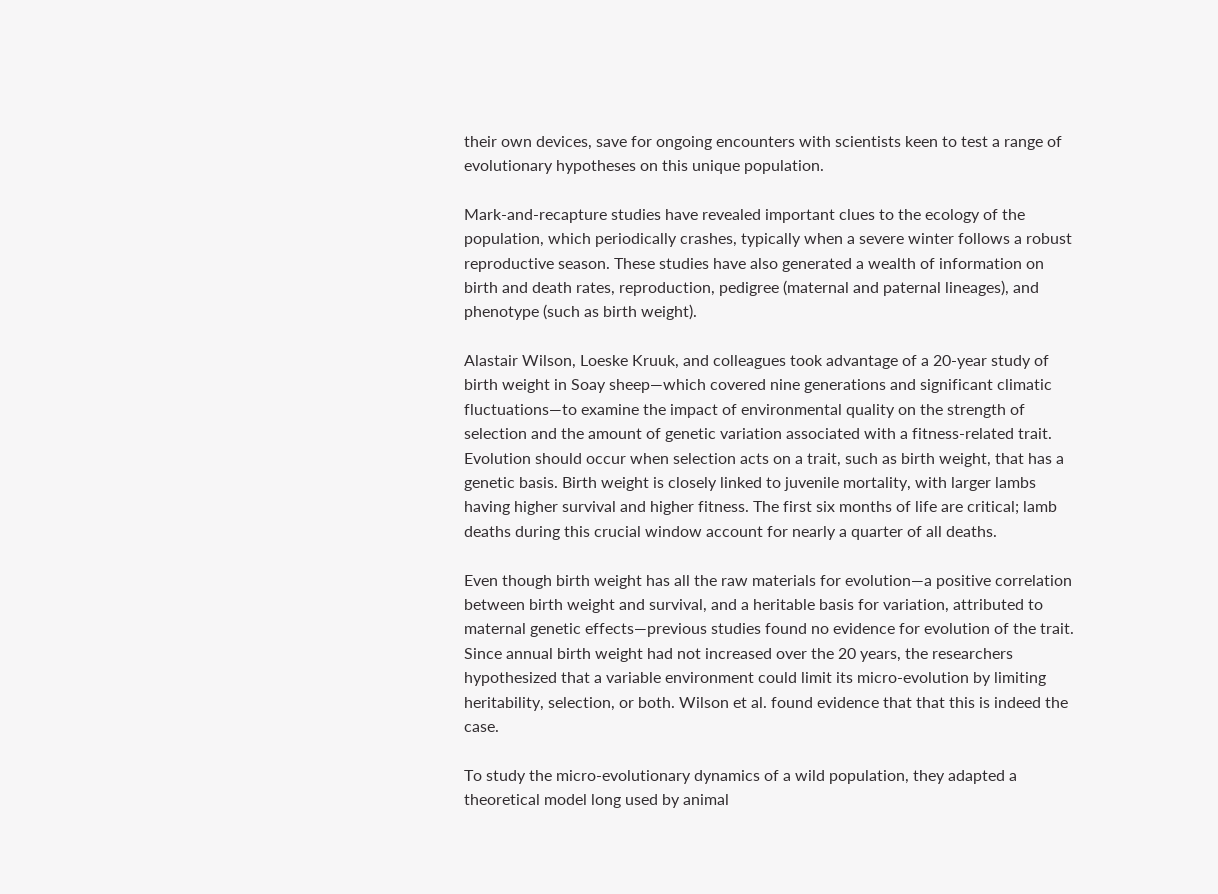their own devices, save for ongoing encounters with scientists keen to test a range of evolutionary hypotheses on this unique population.

Mark-and-recapture studies have revealed important clues to the ecology of the population, which periodically crashes, typically when a severe winter follows a robust reproductive season. These studies have also generated a wealth of information on birth and death rates, reproduction, pedigree (maternal and paternal lineages), and phenotype (such as birth weight).

Alastair Wilson, Loeske Kruuk, and colleagues took advantage of a 20-year study of birth weight in Soay sheep—which covered nine generations and significant climatic fluctuations—to examine the impact of environmental quality on the strength of selection and the amount of genetic variation associated with a fitness-related trait. Evolution should occur when selection acts on a trait, such as birth weight, that has a genetic basis. Birth weight is closely linked to juvenile mortality, with larger lambs having higher survival and higher fitness. The first six months of life are critical; lamb deaths during this crucial window account for nearly a quarter of all deaths.

Even though birth weight has all the raw materials for evolution—a positive correlation between birth weight and survival, and a heritable basis for variation, attributed to maternal genetic effects—previous studies found no evidence for evolution of the trait. Since annual birth weight had not increased over the 20 years, the researchers hypothesized that a variable environment could limit its micro-evolution by limiting heritability, selection, or both. Wilson et al. found evidence that that this is indeed the case.

To study the micro-evolutionary dynamics of a wild population, they adapted a theoretical model long used by animal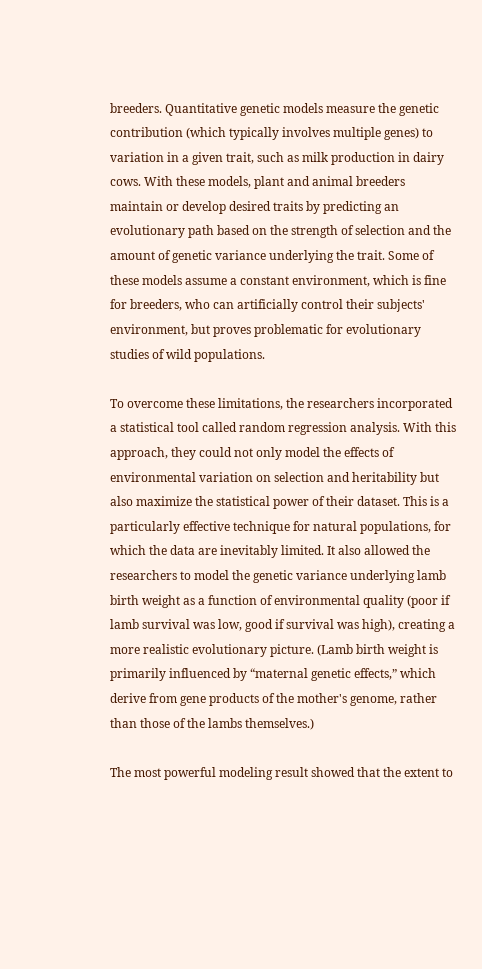breeders. Quantitative genetic models measure the genetic contribution (which typically involves multiple genes) to variation in a given trait, such as milk production in dairy cows. With these models, plant and animal breeders maintain or develop desired traits by predicting an evolutionary path based on the strength of selection and the amount of genetic variance underlying the trait. Some of these models assume a constant environment, which is fine for breeders, who can artificially control their subjects' environment, but proves problematic for evolutionary studies of wild populations.

To overcome these limitations, the researchers incorporated a statistical tool called random regression analysis. With this approach, they could not only model the effects of environmental variation on selection and heritability but also maximize the statistical power of their dataset. This is a particularly effective technique for natural populations, for which the data are inevitably limited. It also allowed the researchers to model the genetic variance underlying lamb birth weight as a function of environmental quality (poor if lamb survival was low, good if survival was high), creating a more realistic evolutionary picture. (Lamb birth weight is primarily influenced by “maternal genetic effects,” which derive from gene products of the mother's genome, rather than those of the lambs themselves.)

The most powerful modeling result showed that the extent to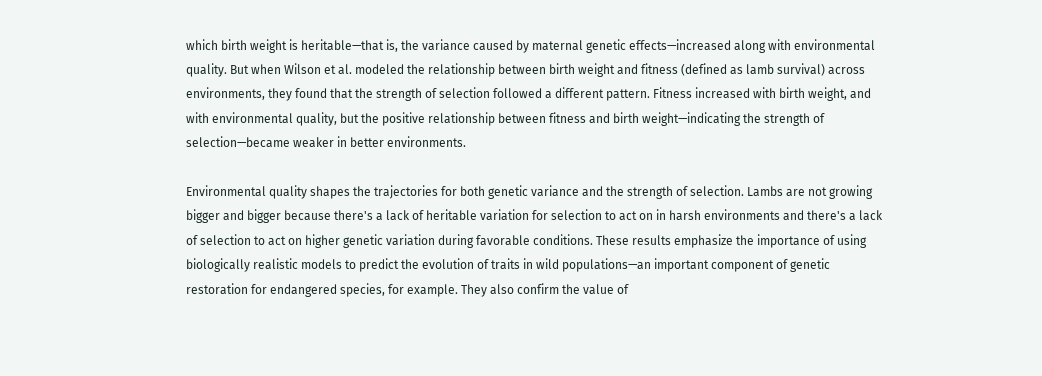which birth weight is heritable—that is, the variance caused by maternal genetic effects—increased along with environmental quality. But when Wilson et al. modeled the relationship between birth weight and fitness (defined as lamb survival) across environments, they found that the strength of selection followed a different pattern. Fitness increased with birth weight, and with environmental quality, but the positive relationship between fitness and birth weight—indicating the strength of selection—became weaker in better environments.

Environmental quality shapes the trajectories for both genetic variance and the strength of selection. Lambs are not growing bigger and bigger because there's a lack of heritable variation for selection to act on in harsh environments and there's a lack of selection to act on higher genetic variation during favorable conditions. These results emphasize the importance of using biologically realistic models to predict the evolution of traits in wild populations—an important component of genetic restoration for endangered species, for example. They also confirm the value of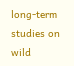long-term studies on wild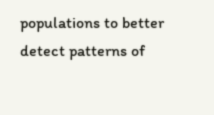populations to better detect patterns of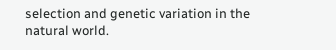selection and genetic variation in the natural world.